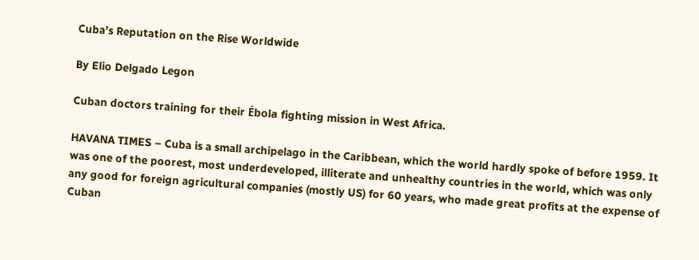Cuba’s Reputation on the Rise Worldwide

By Elio Delgado Legon

Cuban doctors training for their Ébola fighting mission in West Africa.

HAVANA TIMES – Cuba is a small archipelago in the Caribbean, which the world hardly spoke of before 1959. It was one of the poorest, most underdeveloped, illiterate and unhealthy countries in the world, which was only any good for foreign agricultural companies (mostly US) for 60 years, who made great profits at the expense of Cuban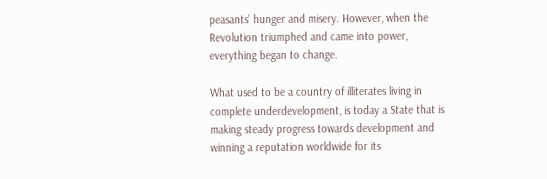peasants’ hunger and misery. However, when the Revolution triumphed and came into power, everything began to change.

What used to be a country of illiterates living in complete underdevelopment, is today a State that is making steady progress towards development and winning a reputation worldwide for its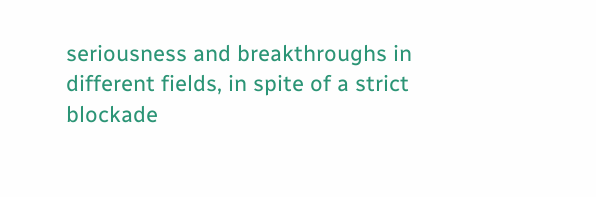seriousness and breakthroughs in different fields, in spite of a strict blockade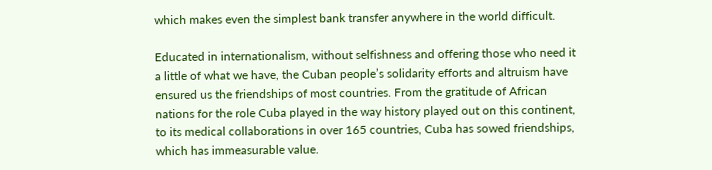which makes even the simplest bank transfer anywhere in the world difficult.

Educated in internationalism, without selfishness and offering those who need it a little of what we have, the Cuban people’s solidarity efforts and altruism have ensured us the friendships of most countries. From the gratitude of African nations for the role Cuba played in the way history played out on this continent, to its medical collaborations in over 165 countries, Cuba has sowed friendships, which has immeasurable value.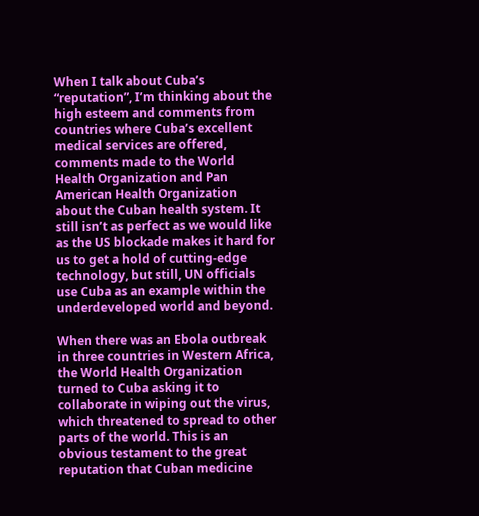When I talk about Cuba’s “reputation”, I’m thinking about the high esteem and comments from countries where Cuba’s excellent medical services are offered, comments made to the World Health Organization and Pan American Health Organization about the Cuban health system. It still isn’t as perfect as we would like as the US blockade makes it hard for us to get a hold of cutting-edge technology, but still, UN officials use Cuba as an example within the underdeveloped world and beyond.

When there was an Ebola outbreak in three countries in Western Africa, the World Health Organization turned to Cuba asking it to collaborate in wiping out the virus, which threatened to spread to other parts of the world. This is an obvious testament to the great reputation that Cuban medicine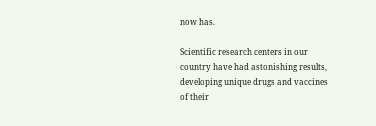now has.

Scientific research centers in our country have had astonishing results, developing unique drugs and vaccines of their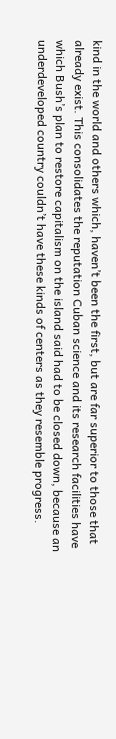kind in the world and others which, haven’t been the first, but are far superior to those that already exist. This consolidates the reputation Cuban science and its research facilities have which Bush’s plan to restore capitalism on the island said had to be closed down, because an underdeveloped country couldn’t have these kinds of centers as they resemble progress.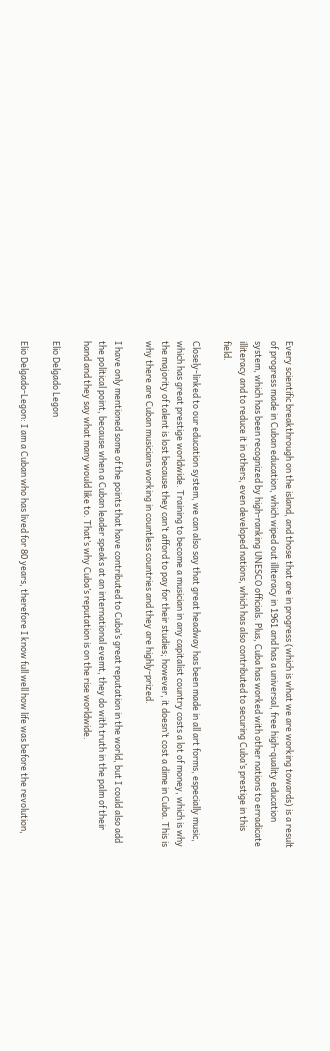Every scientific breakthrough on the island, and those that are in progress (which is what we are working towards) is a result of progress made in Cuban education, which wiped out illiteracy in 1961 and has a universal, free high-quality education system, which has been recognized by high-ranking UNESCO officials. Plus, Cuba has worked with other nations to erradicate illiteracy and to reduce it in others, even developed nations, which has also contributed to securing Cuba’s prestige in this field.

Closely-linked to our education system, we can also say that great headway has been made in all art forms, especially music, which has great prestige worldwide. Training to become a musician in any capitalist country costs a lot of money, which is why the majority of talent is lost because they can’t afford to pay for their studies; however, it doesn’t cost a dime in Cuba. This is why there are Cuban musicians working in countless countries and they are highly-prized.

I have only mentioned some of the points that have contributed to Cuba’s great reputation in the world, but I could also add the political point, because when a Cuban leader speaks at an international evemt, they do with truth in the palm of their hand and they say what many would like to. That’s why Cuba’s reputation is on the rise worldwide.

Elio Delgado Legon

Elio Delgado-Legon: I am a Cuban who has lived for 80 years, therefore I know full well how life was before the revolution,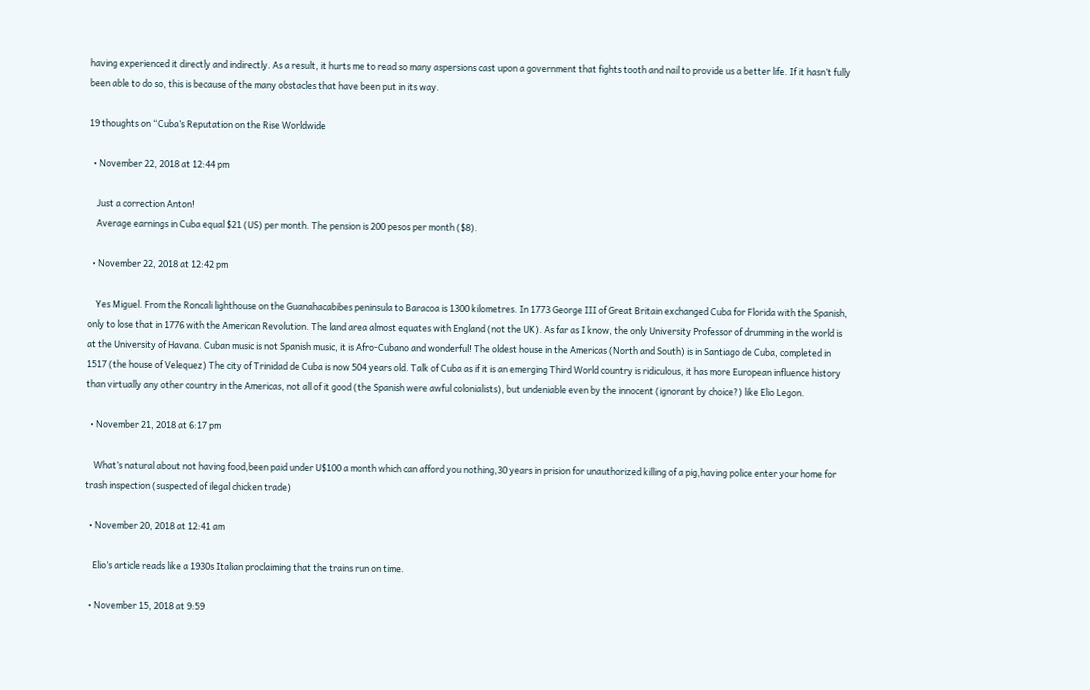having experienced it directly and indirectly. As a result, it hurts me to read so many aspersions cast upon a government that fights tooth and nail to provide us a better life. If it hasn’t fully been able to do so, this is because of the many obstacles that have been put in its way.

19 thoughts on “Cuba’s Reputation on the Rise Worldwide

  • November 22, 2018 at 12:44 pm

    Just a correction Anton!
    Average earnings in Cuba equal $21 (US) per month. The pension is 200 pesos per month ($8).

  • November 22, 2018 at 12:42 pm

    Yes Miguel. From the Roncali lighthouse on the Guanahacabibes peninsula to Baracoa is 1300 kilometres. In 1773 George III of Great Britain exchanged Cuba for Florida with the Spanish, only to lose that in 1776 with the American Revolution. The land area almost equates with England (not the UK). As far as I know, the only University Professor of drumming in the world is at the University of Havana. Cuban music is not Spanish music, it is Afro-Cubano and wonderful! The oldest house in the Americas (North and South) is in Santiago de Cuba, completed in 1517 (the house of Velequez) The city of Trinidad de Cuba is now 504 years old. Talk of Cuba as if it is an emerging Third World country is ridiculous, it has more European influence history than virtually any other country in the Americas, not all of it good (the Spanish were awful colonialists), but undeniable even by the innocent (ignorant by choice?) like Elio Legon.

  • November 21, 2018 at 6:17 pm

    What’s natural about not having food,been paid under U$100 a month which can afford you nothing,30 years in prision for unauthorized killing of a pig,having police enter your home for trash inspection (suspected of ilegal chicken trade)

  • November 20, 2018 at 12:41 am

    Elio’s article reads like a 1930s Italian proclaiming that the trains run on time.

  • November 15, 2018 at 9:59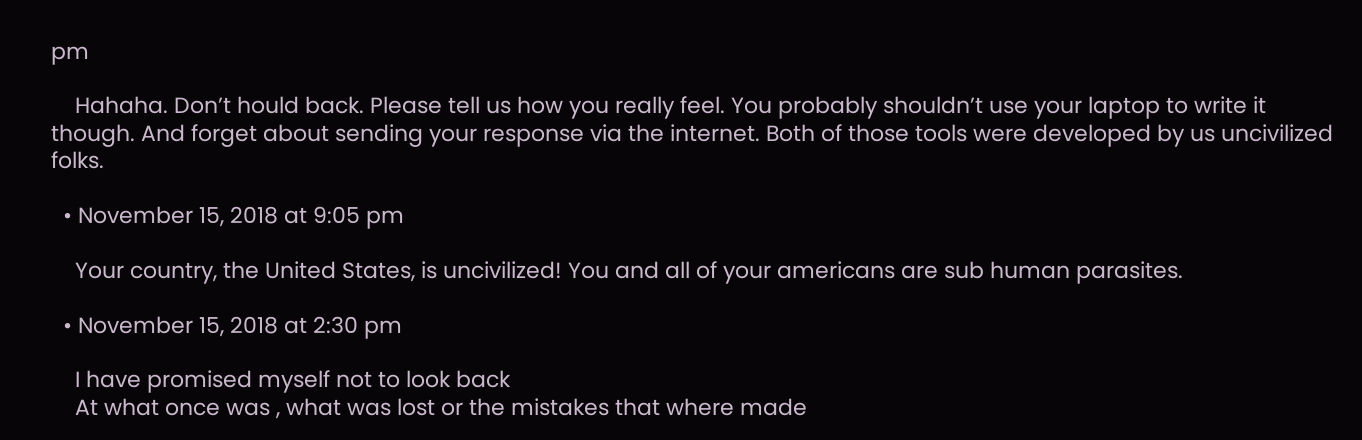pm

    Hahaha. Don’t hould back. Please tell us how you really feel. You probably shouldn’t use your laptop to write it though. And forget about sending your response via the internet. Both of those tools were developed by us uncivilized folks.

  • November 15, 2018 at 9:05 pm

    Your country, the United States, is uncivilized! You and all of your americans are sub human parasites.

  • November 15, 2018 at 2:30 pm

    I have promised myself not to look back
    At what once was , what was lost or the mistakes that where made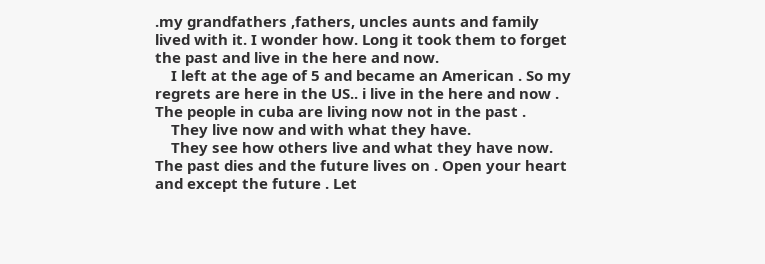.my grandfathers ,fathers, uncles aunts and family lived with it. I wonder how. Long it took them to forget the past and live in the here and now.
    I left at the age of 5 and became an American . So my regrets are here in the US.. i live in the here and now . The people in cuba are living now not in the past .
    They live now and with what they have.
    They see how others live and what they have now. The past dies and the future lives on . Open your heart and except the future . Let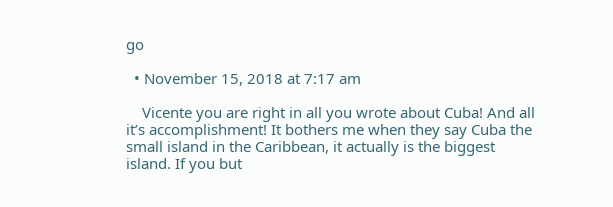go

  • November 15, 2018 at 7:17 am

    Vicente you are right in all you wrote about Cuba! And all it’s accomplishment! It bothers me when they say Cuba the small island in the Caribbean, it actually is the biggest island. If you but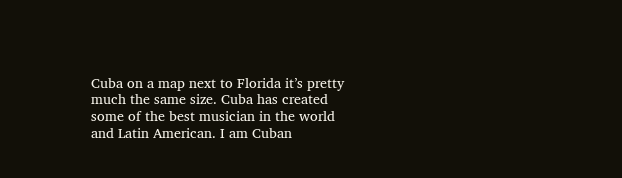Cuba on a map next to Florida it’s pretty much the same size. Cuba has created some of the best musician in the world and Latin American. I am Cuban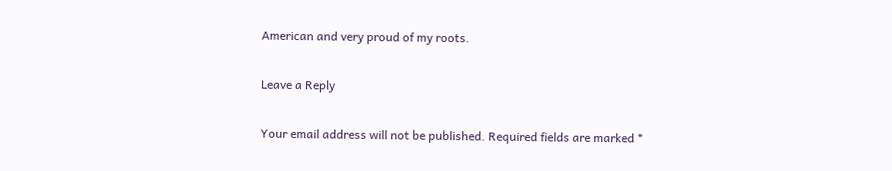American and very proud of my roots.

Leave a Reply

Your email address will not be published. Required fields are marked *